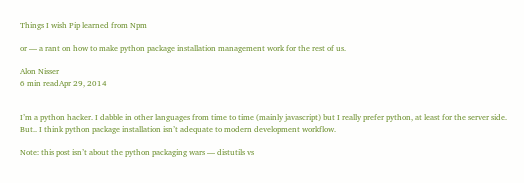Things I wish Pip learned from Npm

or — a rant on how to make python package installation management work for the rest of us.

Alon Nisser
6 min readApr 29, 2014


I’m a python hacker. I dabble in other languages from time to time (mainly javascript) but I really prefer python, at least for the server side. But.. I think python package installation isn’t adequate to modern development workflow.

Note: this post isn’t about the python packaging wars — distutils vs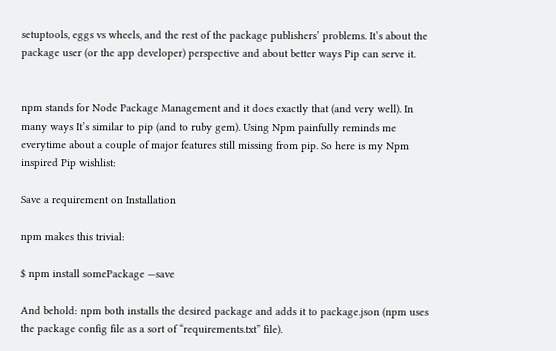setuptools, eggs vs wheels, and the rest of the package publishers’ problems. It’s about the package user (or the app developer) perspective and about better ways Pip can serve it.


npm stands for Node Package Management and it does exactly that (and very well). In many ways It’s similar to pip (and to ruby gem). Using Npm painfully reminds me everytime about a couple of major features still missing from pip. So here is my Npm inspired Pip wishlist:

Save a requirement on Installation

npm makes this trivial:

$ npm install somePackage —save

And behold: npm both installs the desired package and adds it to package.json (npm uses the package config file as a sort of “requirements.txt” file).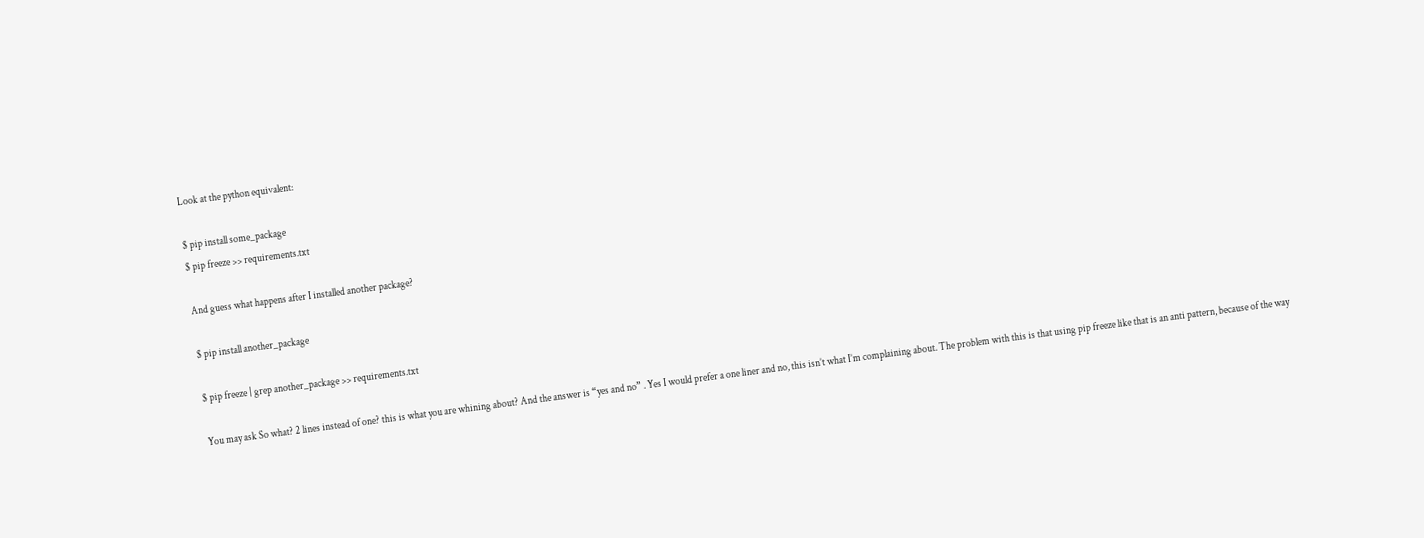Look at the python equivalent:

$ pip install some_package
$ pip freeze >> requirements.txt

And guess what happens after I installed another package?

$ pip install another_package

$ pip freeze | grep another_package >> requirements.txt

You may ask So what? 2 lines instead of one? this is what you are whining about? And the answer is “yes and no” . Yes I would prefer a one liner and no, this isn’t what I’m complaining about. The problem with this is that using pip freeze like that is an anti pattern, because of the way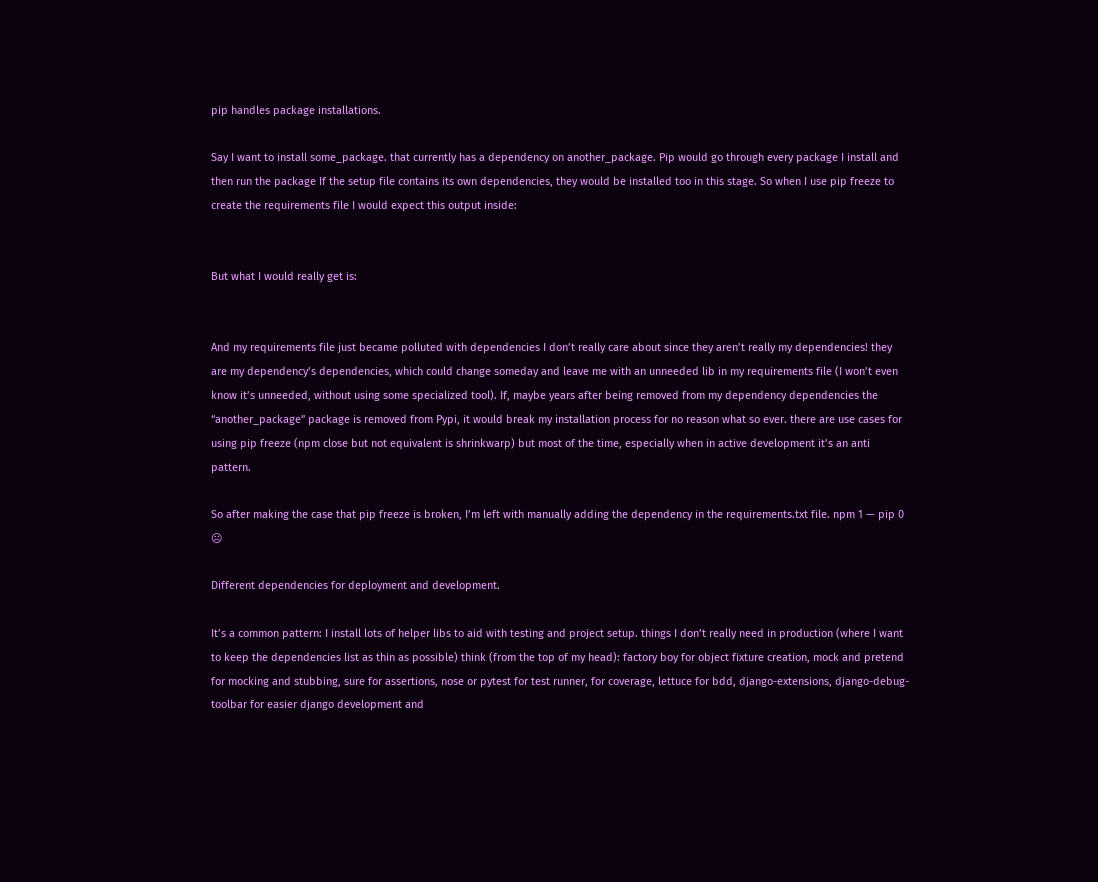pip handles package installations.

Say I want to install some_package. that currently has a dependency on another_package. Pip would go through every package I install and then run the package If the setup file contains its own dependencies, they would be installed too in this stage. So when I use pip freeze to create the requirements file I would expect this output inside:


But what I would really get is:


And my requirements file just became polluted with dependencies I don’t really care about since they aren’t really my dependencies! they are my dependency’s dependencies, which could change someday and leave me with an unneeded lib in my requirements file (I won’t even know it’s unneeded, without using some specialized tool). If, maybe years after being removed from my dependency dependencies the “another_package” package is removed from Pypi, it would break my installation process for no reason what so ever. there are use cases for using pip freeze (npm close but not equivalent is shrinkwarp) but most of the time, especially when in active development it’s an anti pattern.

So after making the case that pip freeze is broken, I’m left with manually adding the dependency in the requirements.txt file. npm 1 — pip 0 ☹

Different dependencies for deployment and development.

It’s a common pattern: I install lots of helper libs to aid with testing and project setup. things I don’t really need in production (where I want to keep the dependencies list as thin as possible) think (from the top of my head): factory boy for object fixture creation, mock and pretend for mocking and stubbing, sure for assertions, nose or pytest for test runner, for coverage, lettuce for bdd, django-extensions, django-debug-toolbar for easier django development and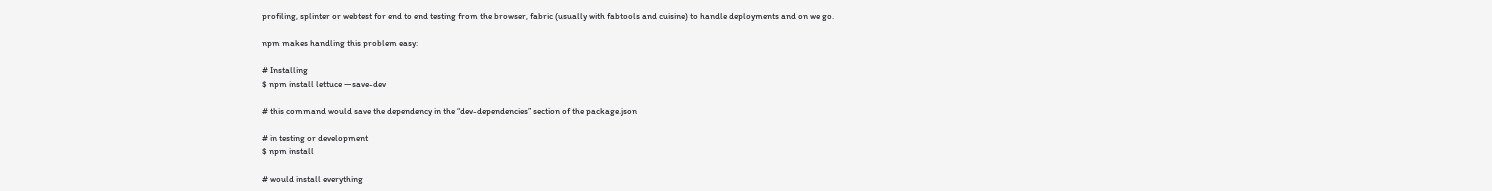profiling, splinter or webtest for end to end testing from the browser, fabric (usually with fabtools and cuisine) to handle deployments and on we go.

npm makes handling this problem easy:

# Installing
$ npm install lettuce —save-dev

# this command would save the dependency in the “dev-dependencies” section of the package.json

# in testing or development
$ npm install

# would install everything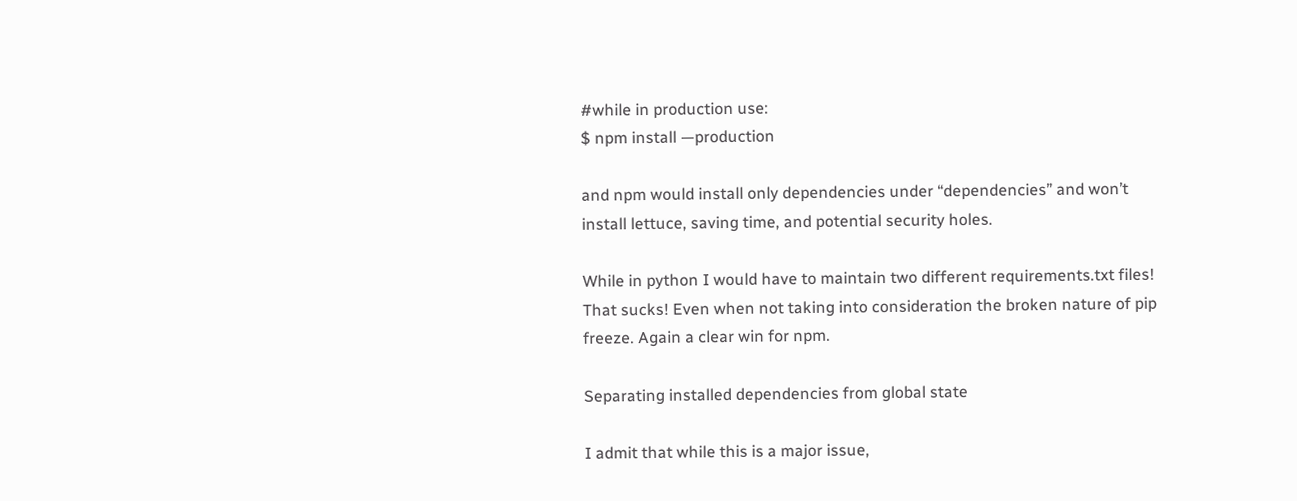#while in production use:
$ npm install —production

and npm would install only dependencies under “dependencies” and won’t install lettuce, saving time, and potential security holes.

While in python I would have to maintain two different requirements.txt files! That sucks! Even when not taking into consideration the broken nature of pip freeze. Again a clear win for npm.

Separating installed dependencies from global state

I admit that while this is a major issue,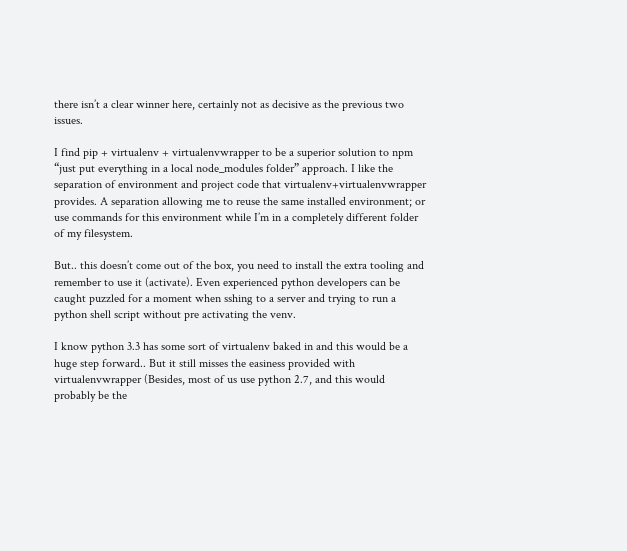there isn’t a clear winner here, certainly not as decisive as the previous two issues.

I find pip + virtualenv + virtualenvwrapper to be a superior solution to npm “just put everything in a local node_modules folder” approach. I like the separation of environment and project code that virtualenv+virtualenvwrapper provides. A separation allowing me to reuse the same installed environment; or use commands for this environment while I’m in a completely different folder of my filesystem.

But.. this doesn’t come out of the box, you need to install the extra tooling and remember to use it (activate). Even experienced python developers can be caught puzzled for a moment when sshing to a server and trying to run a python shell script without pre activating the venv.

I know python 3.3 has some sort of virtualenv baked in and this would be a huge step forward.. But it still misses the easiness provided with virtualenvwrapper (Besides, most of us use python 2.7, and this would probably be the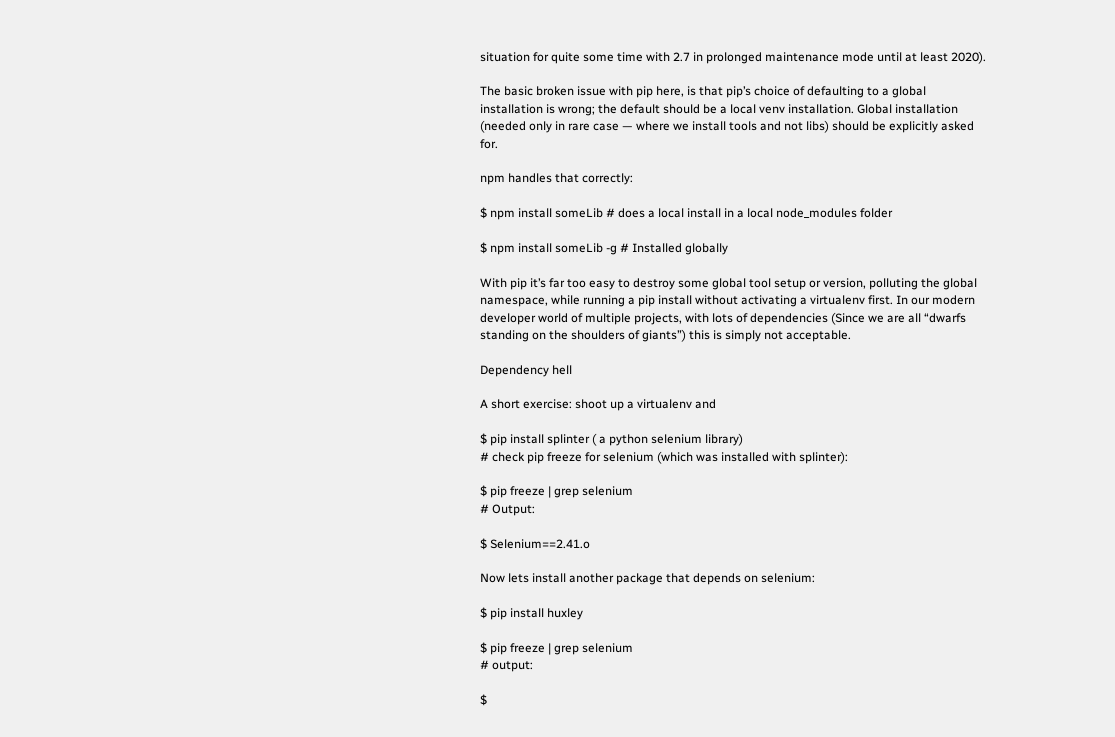situation for quite some time with 2.7 in prolonged maintenance mode until at least 2020).

The basic broken issue with pip here, is that pip’s choice of defaulting to a global installation is wrong; the default should be a local venv installation. Global installation (needed only in rare case — where we install tools and not libs) should be explicitly asked for.

npm handles that correctly:

$ npm install someLib # does a local install in a local node_modules folder

$ npm install someLib -g # Installed globally

With pip it’s far too easy to destroy some global tool setup or version, polluting the global namespace, while running a pip install without activating a virtualenv first. In our modern developer world of multiple projects, with lots of dependencies (Since we are all “dwarfs standing on the shoulders of giants”) this is simply not acceptable.

Dependency hell

A short exercise: shoot up a virtualenv and

$ pip install splinter ( a python selenium library)
# check pip freeze for selenium (which was installed with splinter):

$ pip freeze | grep selenium
# Output:

$ Selenium==2.41.o

Now lets install another package that depends on selenium:

$ pip install huxley

$ pip freeze | grep selenium
# output:

$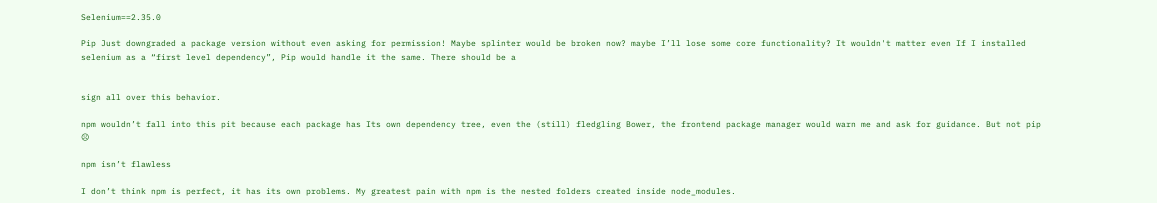Selenium==2.35.0

Pip Just downgraded a package version without even asking for permission! Maybe splinter would be broken now? maybe I’ll lose some core functionality? It wouldn't matter even If I installed selenium as a “first level dependency”, Pip would handle it the same. There should be a


sign all over this behavior.

npm wouldn’t fall into this pit because each package has Its own dependency tree, even the (still) fledgling Bower, the frontend package manager would warn me and ask for guidance. But not pip ☹

npm isn’t flawless

I don’t think npm is perfect, it has its own problems. My greatest pain with npm is the nested folders created inside node_modules.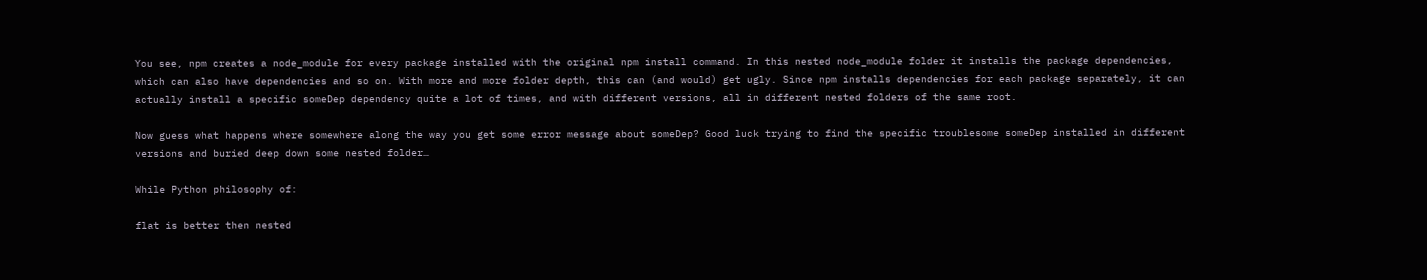You see, npm creates a node_module for every package installed with the original npm install command. In this nested node_module folder it installs the package dependencies, which can also have dependencies and so on. With more and more folder depth, this can (and would) get ugly. Since npm installs dependencies for each package separately, it can actually install a specific someDep dependency quite a lot of times, and with different versions, all in different nested folders of the same root.

Now guess what happens where somewhere along the way you get some error message about someDep? Good luck trying to find the specific troublesome someDep installed in different versions and buried deep down some nested folder…

While Python philosophy of:

flat is better then nested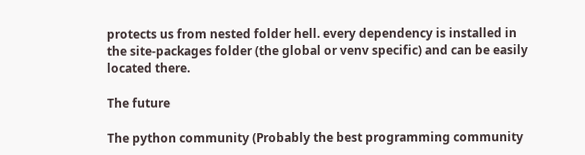protects us from nested folder hell. every dependency is installed in the site-packages folder (the global or venv specific) and can be easily located there.

The future

The python community (Probably the best programming community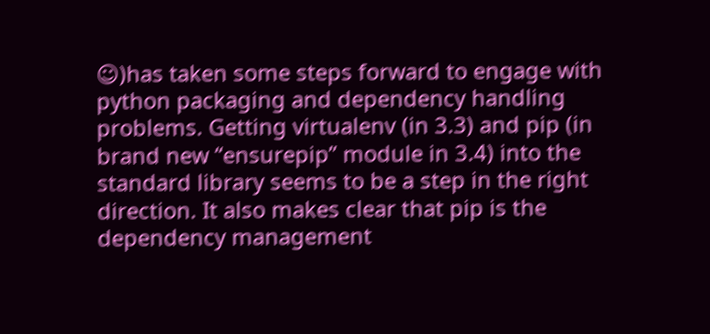☺)has taken some steps forward to engage with python packaging and dependency handling problems. Getting virtualenv (in 3.3) and pip (in brand new “ensurepip” module in 3.4) into the standard library seems to be a step in the right direction. It also makes clear that pip is the dependency management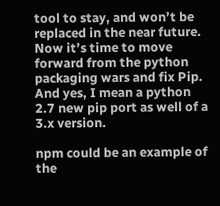tool to stay, and won’t be replaced in the near future. Now it’s time to move forward from the python packaging wars and fix Pip. And yes, I mean a python 2.7 new pip port as well of a 3.x version.

npm could be an example of the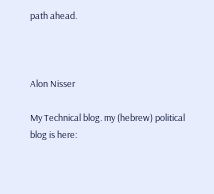path ahead.



Alon Nisser

My Technical blog. my (hebrew) political blog is here: